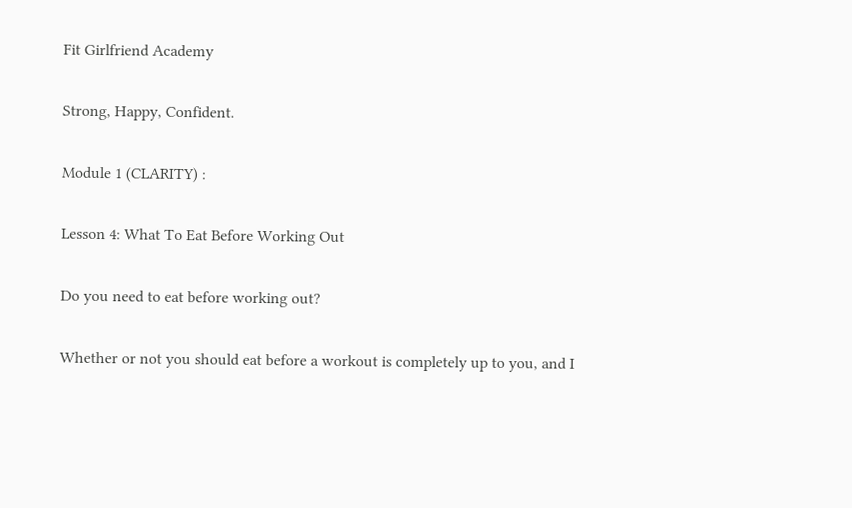Fit Girlfriend Academy

Strong, Happy, Confident.

Module 1 (CLARITY) :

Lesson 4: What To Eat Before Working Out

Do you need to eat before working out?

Whether or not you should eat before a workout is completely up to you, and I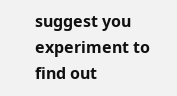suggest you experiment to find out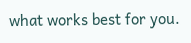what works best for you.